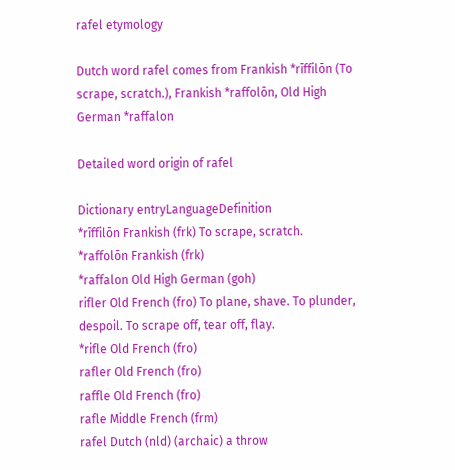rafel etymology

Dutch word rafel comes from Frankish *rīffilōn (To scrape, scratch.), Frankish *raffolōn, Old High German *raffalon

Detailed word origin of rafel

Dictionary entryLanguageDefinition
*rīffilōn Frankish (frk) To scrape, scratch.
*raffolōn Frankish (frk)
*raffalon Old High German (goh)
rifler Old French (fro) To plane, shave. To plunder, despoil. To scrape off, tear off, flay.
*rifle Old French (fro)
rafler Old French (fro)
raffle Old French (fro)
rafle Middle French (frm)
rafel Dutch (nld) (archaic) a throw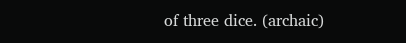of three dice. (archaic)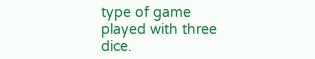type of game played with three dice.